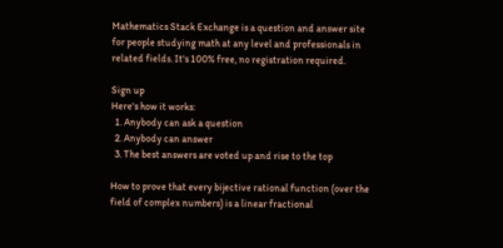Mathematics Stack Exchange is a question and answer site for people studying math at any level and professionals in related fields. It's 100% free, no registration required.

Sign up
Here's how it works:
  1. Anybody can ask a question
  2. Anybody can answer
  3. The best answers are voted up and rise to the top

How to prove that every bijective rational function (over the field of complex numbers) is a linear fractional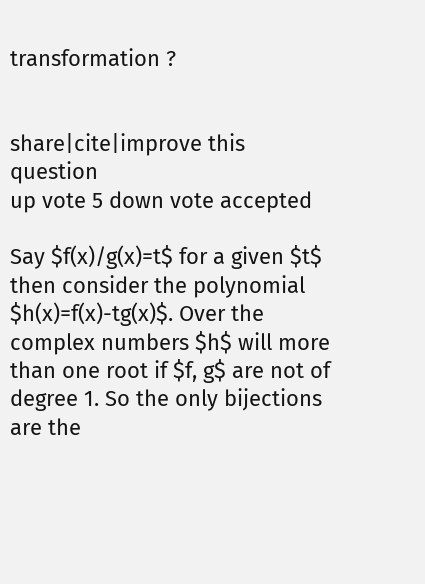transformation ?


share|cite|improve this question
up vote 5 down vote accepted

Say $f(x)/g(x)=t$ for a given $t$ then consider the polynomial $h(x)=f(x)-tg(x)$. Over the complex numbers $h$ will more than one root if $f, g$ are not of degree 1. So the only bijections are the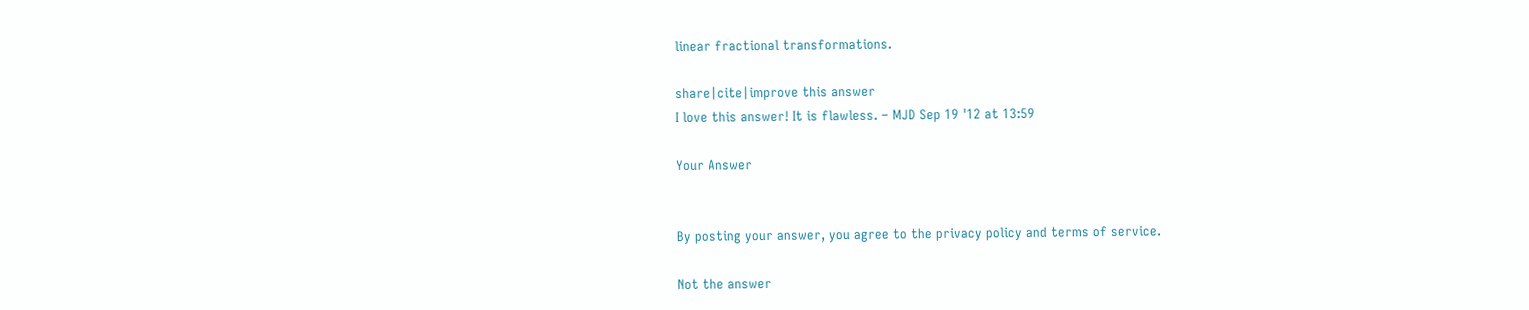linear fractional transformations.

share|cite|improve this answer
I love this answer! It is flawless. – MJD Sep 19 '12 at 13:59

Your Answer


By posting your answer, you agree to the privacy policy and terms of service.

Not the answer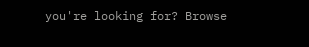you're looking for? Browse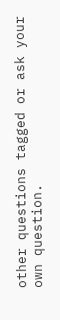other questions tagged or ask your own question.